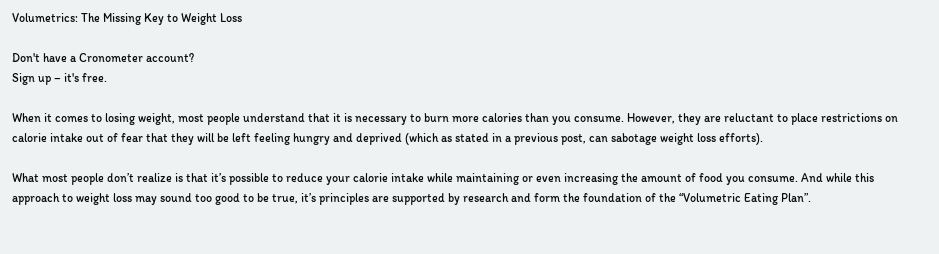Volumetrics: The Missing Key to Weight Loss

Don't have a Cronometer account?
Sign up – it's free.

When it comes to losing weight, most people understand that it is necessary to burn more calories than you consume. However, they are reluctant to place restrictions on calorie intake out of fear that they will be left feeling hungry and deprived (which as stated in a previous post, can sabotage weight loss efforts).

What most people don’t realize is that it’s possible to reduce your calorie intake while maintaining or even increasing the amount of food you consume. And while this approach to weight loss may sound too good to be true, it’s principles are supported by research and form the foundation of the “Volumetric Eating Plan”.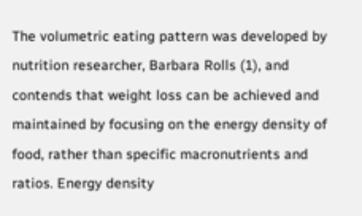The volumetric eating pattern was developed by nutrition researcher, Barbara Rolls (1), and contends that weight loss can be achieved and maintained by focusing on the energy density of food, rather than specific macronutrients and ratios. Energy density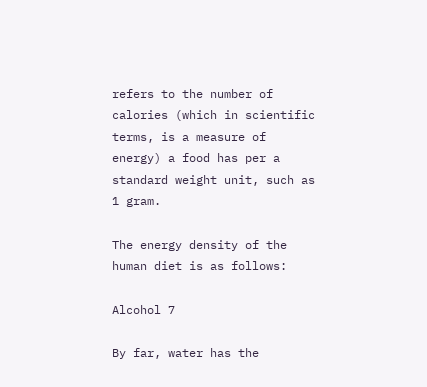refers to the number of calories (which in scientific terms, is a measure of energy) a food has per a standard weight unit, such as 1 gram.

The energy density of the human diet is as follows:

Alcohol 7

By far, water has the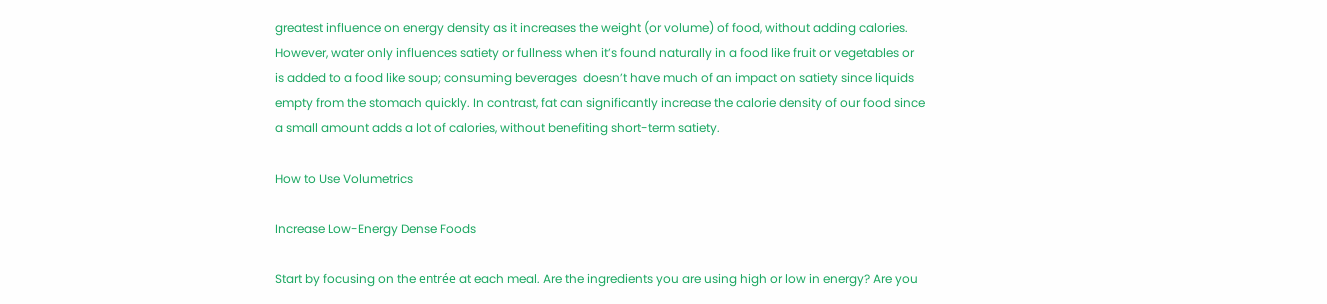greatest influence on energy density as it increases the weight (or volume) of food, without adding calories. However, water only influences satiety or fullness when it’s found naturally in a food like fruit or vegetables or is added to a food like soup; consuming beverages  doesn’t have much of an impact on satiety since liquids empty from the stomach quickly. In contrast, fat can significantly increase the calorie density of our food since a small amount adds a lot of calories, without benefiting short-term satiety.

How to Use Volumetrics

Increase Low-Energy Dense Foods

Start by focusing on the entrée at each meal. Are the ingredients you are using high or low in energy? Are you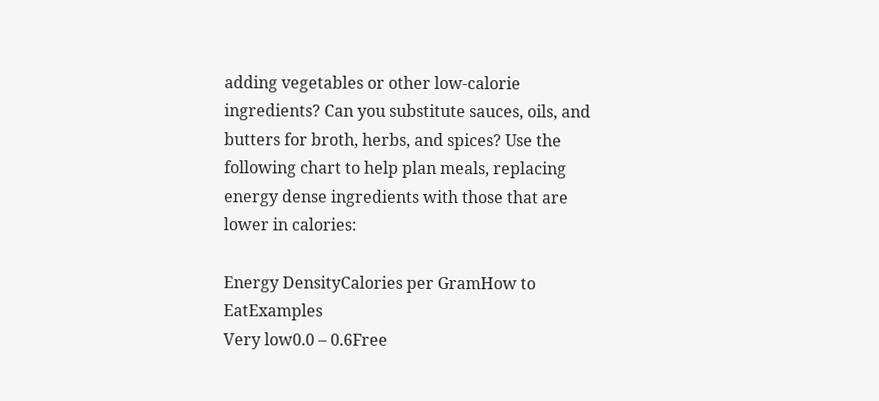adding vegetables or other low-calorie ingredients? Can you substitute sauces, oils, and butters for broth, herbs, and spices? Use the following chart to help plan meals, replacing energy dense ingredients with those that are lower in calories:

Energy DensityCalories per GramHow to EatExamples
Very low0.0 – 0.6Free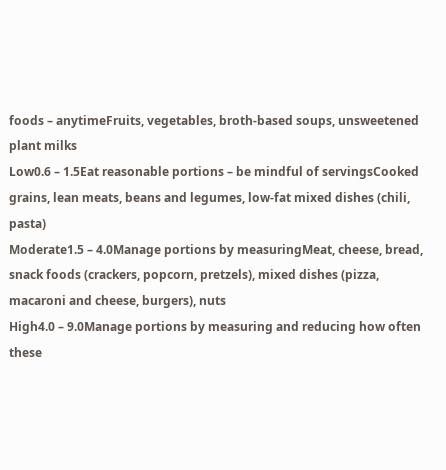foods – anytimeFruits, vegetables, broth-based soups, unsweetened plant milks
Low0.6 – 1.5Eat reasonable portions – be mindful of servingsCooked grains, lean meats, beans and legumes, low-fat mixed dishes (chili, pasta)
Moderate1.5 – 4.0Manage portions by measuringMeat, cheese, bread, snack foods (crackers, popcorn, pretzels), mixed dishes (pizza, macaroni and cheese, burgers), nuts
High4.0 – 9.0Manage portions by measuring and reducing how often these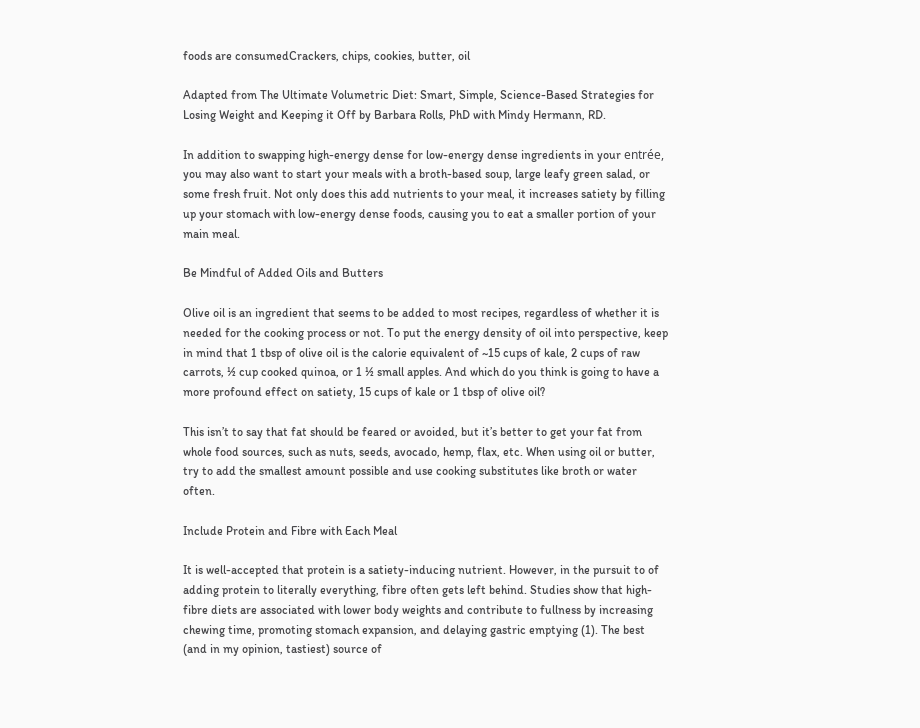foods are consumedCrackers, chips, cookies, butter, oil

Adapted from The Ultimate Volumetric Diet: Smart, Simple, Science-Based Strategies for Losing Weight and Keeping it Off by Barbara Rolls, PhD with Mindy Hermann, RD.

In addition to swapping high-energy dense for low-energy dense ingredients in your entrée, you may also want to start your meals with a broth-based soup, large leafy green salad, or some fresh fruit. Not only does this add nutrients to your meal, it increases satiety by filling up your stomach with low-energy dense foods, causing you to eat a smaller portion of your main meal.

Be Mindful of Added Oils and Butters

Olive oil is an ingredient that seems to be added to most recipes, regardless of whether it is needed for the cooking process or not. To put the energy density of oil into perspective, keep in mind that 1 tbsp of olive oil is the calorie equivalent of ~15 cups of kale, 2 cups of raw carrots, ½ cup cooked quinoa, or 1 ½ small apples. And which do you think is going to have a more profound effect on satiety, 15 cups of kale or 1 tbsp of olive oil?

This isn’t to say that fat should be feared or avoided, but it’s better to get your fat from whole food sources, such as nuts, seeds, avocado, hemp, flax, etc. When using oil or butter, try to add the smallest amount possible and use cooking substitutes like broth or water often.

Include Protein and Fibre with Each Meal

It is well-accepted that protein is a satiety-inducing nutrient. However, in the pursuit to of adding protein to literally everything, fibre often gets left behind. Studies show that high-fibre diets are associated with lower body weights and contribute to fullness by increasing chewing time, promoting stomach expansion, and delaying gastric emptying (1). The best (and in my opinion, tastiest) source of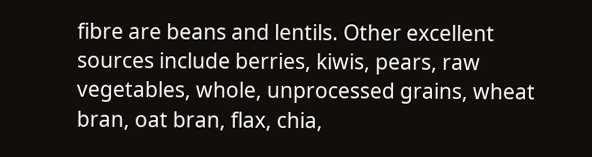fibre are beans and lentils. Other excellent sources include berries, kiwis, pears, raw vegetables, whole, unprocessed grains, wheat bran, oat bran, flax, chia,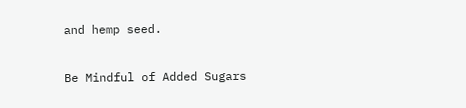and hemp seed.

Be Mindful of Added Sugars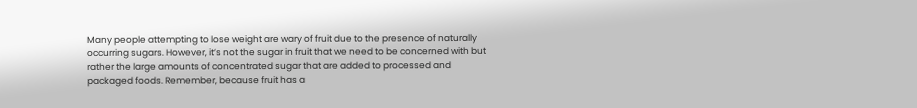Many people attempting to lose weight are wary of fruit due to the presence of naturally occurring sugars. However, it’s not the sugar in fruit that we need to be concerned with but rather the large amounts of concentrated sugar that are added to processed and packaged foods. Remember, because fruit has a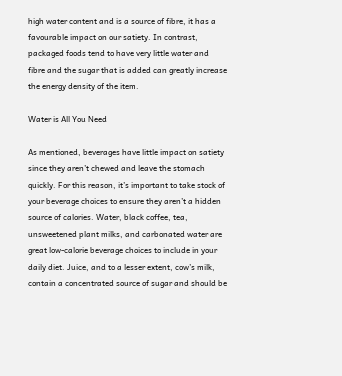high water content and is a source of fibre, it has a favourable impact on our satiety. In contrast, packaged foods tend to have very little water and fibre and the sugar that is added can greatly increase the energy density of the item.

Water is All You Need

As mentioned, beverages have little impact on satiety since they aren’t chewed and leave the stomach quickly. For this reason, it’s important to take stock of your beverage choices to ensure they aren’t a hidden source of calories. Water, black coffee, tea, unsweetened plant milks, and carbonated water are great low-calorie beverage choices to include in your daily diet. Juice, and to a lesser extent, cow’s milk, contain a concentrated source of sugar and should be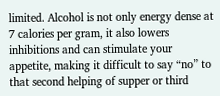limited. Alcohol is not only energy dense at 7 calories per gram, it also lowers inhibitions and can stimulate your appetite, making it difficult to say “no” to that second helping of supper or third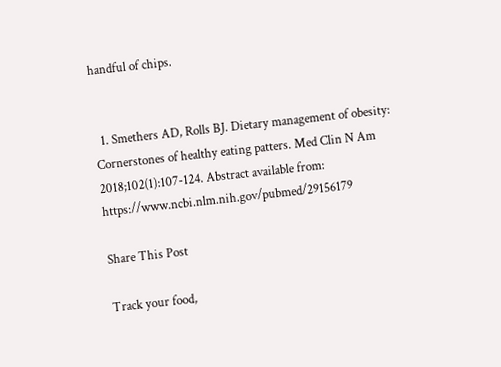handful of chips.


  1. Smethers AD, Rolls BJ. Dietary management of obesity: Cornerstones of healthy eating patters. Med Clin N Am 2018;102(1):107-124. Abstract available from: https://www.ncbi.nlm.nih.gov/pubmed/29156179

Share This Post

Track your food,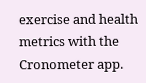exercise and health metrics with the Cronometer app.